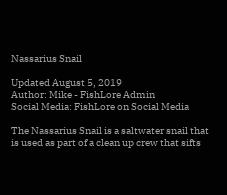Nassarius Snail

Updated August 5, 2019
Author: Mike - FishLore Admin
Social Media: FishLore on Social Media

The Nassarius Snail is a saltwater snail that is used as part of a clean up crew that sifts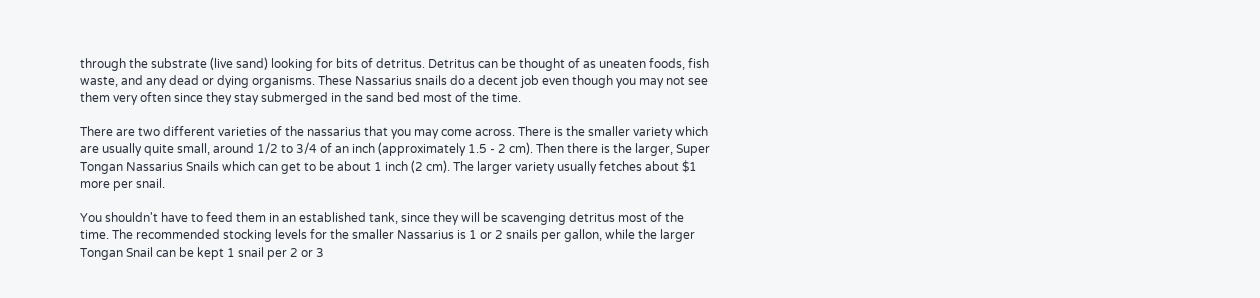through the substrate (live sand) looking for bits of detritus. Detritus can be thought of as uneaten foods, fish waste, and any dead or dying organisms. These Nassarius snails do a decent job even though you may not see them very often since they stay submerged in the sand bed most of the time.

There are two different varieties of the nassarius that you may come across. There is the smaller variety which are usually quite small, around 1/2 to 3/4 of an inch (approximately 1.5 - 2 cm). Then there is the larger, Super Tongan Nassarius Snails which can get to be about 1 inch (2 cm). The larger variety usually fetches about $1 more per snail.

You shouldn't have to feed them in an established tank, since they will be scavenging detritus most of the time. The recommended stocking levels for the smaller Nassarius is 1 or 2 snails per gallon, while the larger Tongan Snail can be kept 1 snail per 2 or 3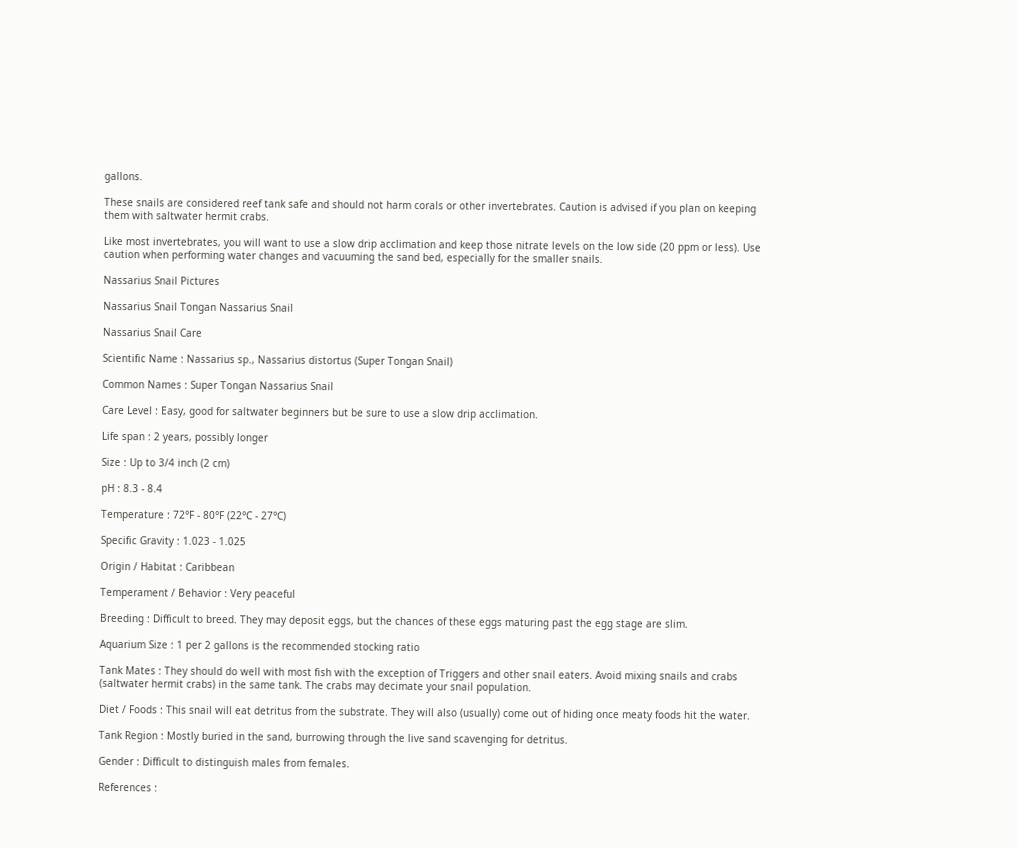gallons.

These snails are considered reef tank safe and should not harm corals or other invertebrates. Caution is advised if you plan on keeping them with saltwater hermit crabs.

Like most invertebrates, you will want to use a slow drip acclimation and keep those nitrate levels on the low side (20 ppm or less). Use caution when performing water changes and vacuuming the sand bed, especially for the smaller snails.

Nassarius Snail Pictures

Nassarius Snail Tongan Nassarius Snail

Nassarius Snail Care

Scientific Name : Nassarius sp., Nassarius distortus (Super Tongan Snail)

Common Names : Super Tongan Nassarius Snail

Care Level : Easy, good for saltwater beginners but be sure to use a slow drip acclimation.

Life span : 2 years, possibly longer

Size : Up to 3/4 inch (2 cm)

pH : 8.3 - 8.4

Temperature : 72°F - 80°F (22°C - 27°C)

Specific Gravity : 1.023 - 1.025

Origin / Habitat : Caribbean

Temperament / Behavior : Very peaceful

Breeding : Difficult to breed. They may deposit eggs, but the chances of these eggs maturing past the egg stage are slim.

Aquarium Size : 1 per 2 gallons is the recommended stocking ratio

Tank Mates : They should do well with most fish with the exception of Triggers and other snail eaters. Avoid mixing snails and crabs (saltwater hermit crabs) in the same tank. The crabs may decimate your snail population.

Diet / Foods : This snail will eat detritus from the substrate. They will also (usually) come out of hiding once meaty foods hit the water.

Tank Region : Mostly buried in the sand, burrowing through the live sand scavenging for detritus.

Gender : Difficult to distinguish males from females.

References :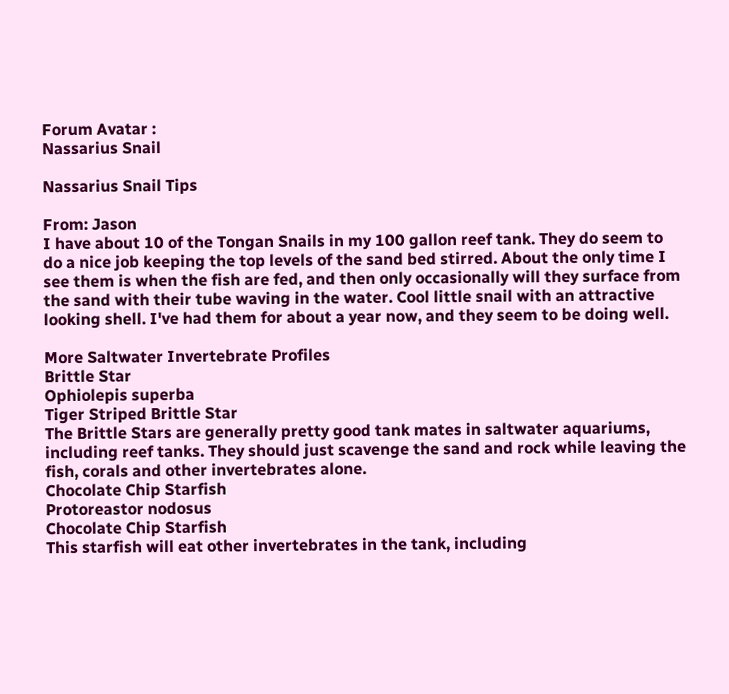Forum Avatar :
Nassarius Snail

Nassarius Snail Tips

From: Jason
I have about 10 of the Tongan Snails in my 100 gallon reef tank. They do seem to do a nice job keeping the top levels of the sand bed stirred. About the only time I see them is when the fish are fed, and then only occasionally will they surface from the sand with their tube waving in the water. Cool little snail with an attractive looking shell. I've had them for about a year now, and they seem to be doing well.

More Saltwater Invertebrate Profiles
Brittle Star
Ophiolepis superba
Tiger Striped Brittle Star
The Brittle Stars are generally pretty good tank mates in saltwater aquariums, including reef tanks. They should just scavenge the sand and rock while leaving the fish, corals and other invertebrates alone.
Chocolate Chip Starfish
Protoreastor nodosus
Chocolate Chip Starfish
This starfish will eat other invertebrates in the tank, including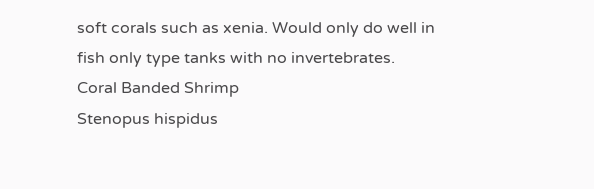soft corals such as xenia. Would only do well in fish only type tanks with no invertebrates.
Coral Banded Shrimp
Stenopus hispidus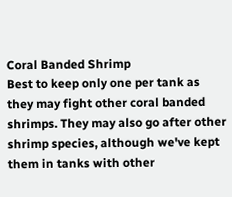Coral Banded Shrimp
Best to keep only one per tank as they may fight other coral banded shrimps. They may also go after other shrimp species, although we've kept them in tanks with other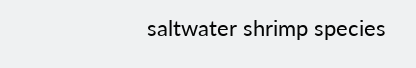saltwater shrimp species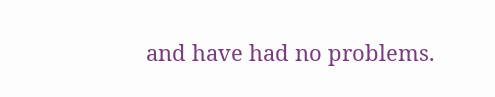and have had no problems.